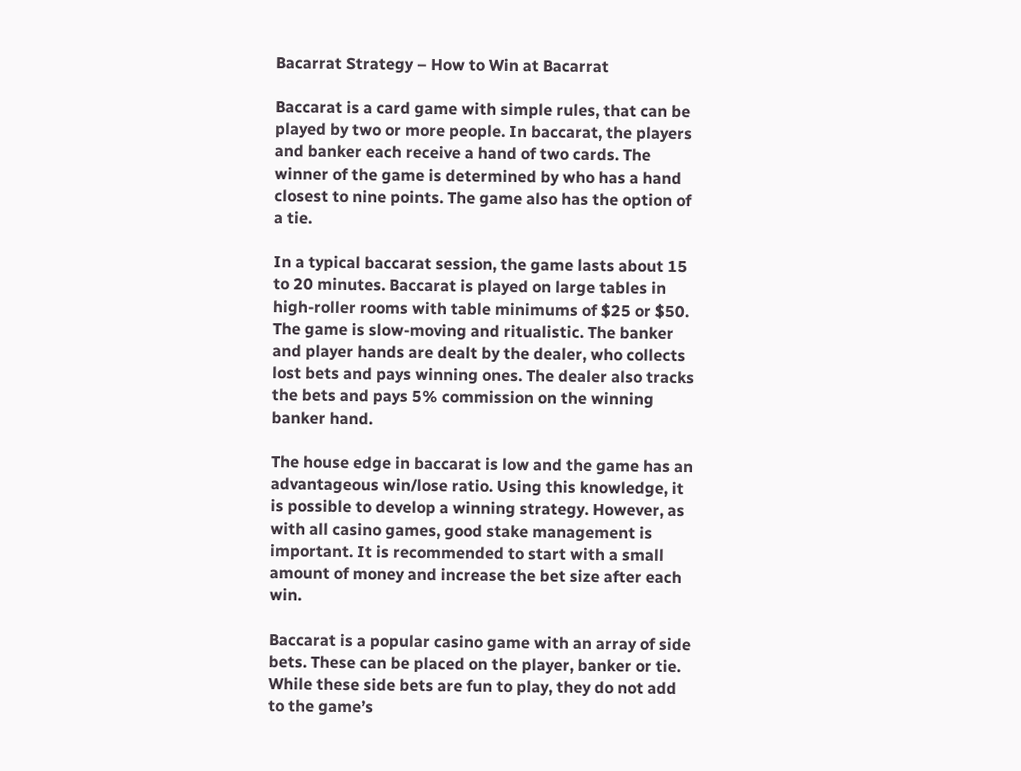Bacarrat Strategy – How to Win at Bacarrat

Baccarat is a card game with simple rules, that can be played by two or more people. In baccarat, the players and banker each receive a hand of two cards. The winner of the game is determined by who has a hand closest to nine points. The game also has the option of a tie.

In a typical baccarat session, the game lasts about 15 to 20 minutes. Baccarat is played on large tables in high-roller rooms with table minimums of $25 or $50. The game is slow-moving and ritualistic. The banker and player hands are dealt by the dealer, who collects lost bets and pays winning ones. The dealer also tracks the bets and pays 5% commission on the winning banker hand.

The house edge in baccarat is low and the game has an advantageous win/lose ratio. Using this knowledge, it is possible to develop a winning strategy. However, as with all casino games, good stake management is important. It is recommended to start with a small amount of money and increase the bet size after each win.

Baccarat is a popular casino game with an array of side bets. These can be placed on the player, banker or tie. While these side bets are fun to play, they do not add to the game’s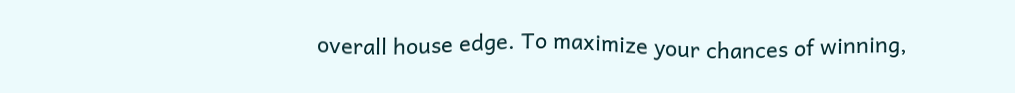overall house edge. To maximize your chances of winning,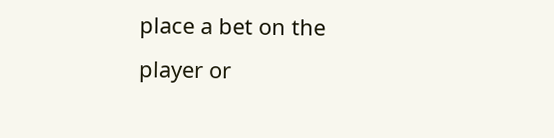place a bet on the player or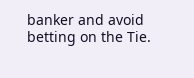banker and avoid betting on the Tie.